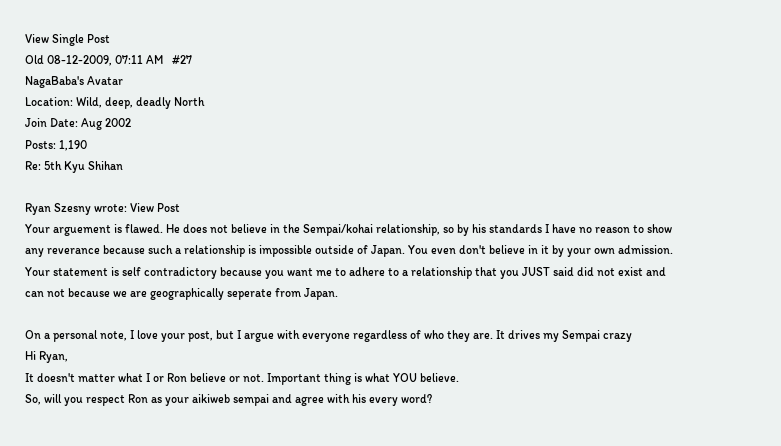View Single Post
Old 08-12-2009, 07:11 AM   #27
NagaBaba's Avatar
Location: Wild, deep, deadly North
Join Date: Aug 2002
Posts: 1,190
Re: 5th Kyu Shihan

Ryan Szesny wrote: View Post
Your arguement is flawed. He does not believe in the Sempai/kohai relationship, so by his standards I have no reason to show any reverance because such a relationship is impossible outside of Japan. You even don't believe in it by your own admission. Your statement is self contradictory because you want me to adhere to a relationship that you JUST said did not exist and can not because we are geographically seperate from Japan.

On a personal note, I love your post, but I argue with everyone regardless of who they are. It drives my Sempai crazy
Hi Ryan,
It doesn't matter what I or Ron believe or not. Important thing is what YOU believe.
So, will you respect Ron as your aikiweb sempai and agree with his every word?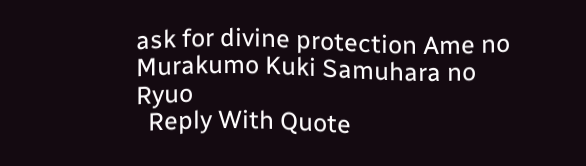ask for divine protection Ame no Murakumo Kuki Samuhara no Ryuo
  Reply With Quote